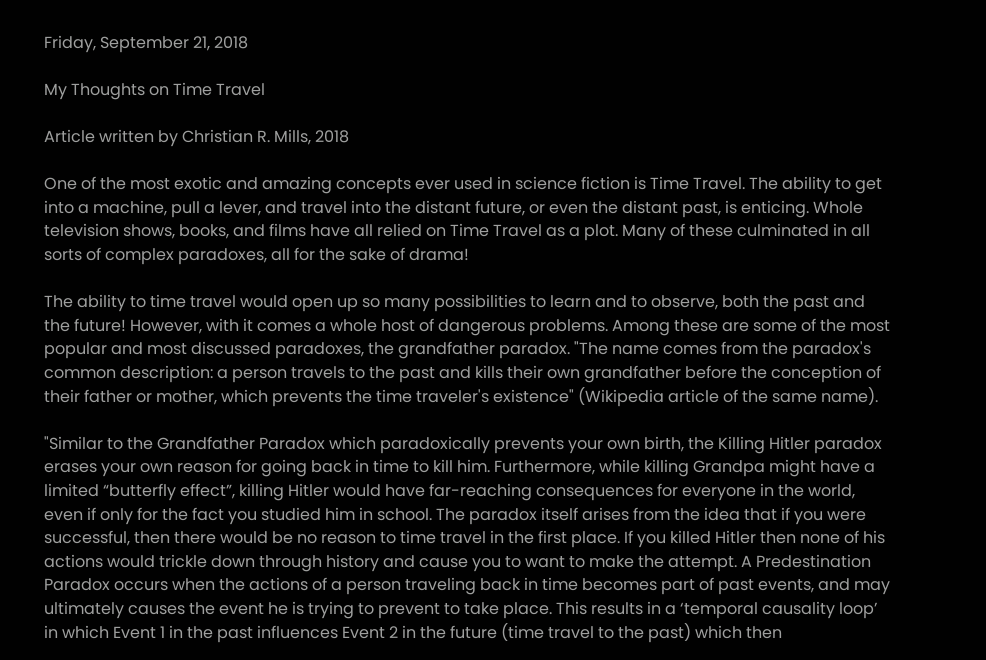Friday, September 21, 2018

My Thoughts on Time Travel

Article written by Christian R. Mills, 2018

One of the most exotic and amazing concepts ever used in science fiction is Time Travel. The ability to get into a machine, pull a lever, and travel into the distant future, or even the distant past, is enticing. Whole television shows, books, and films have all relied on Time Travel as a plot. Many of these culminated in all sorts of complex paradoxes, all for the sake of drama!

The ability to time travel would open up so many possibilities to learn and to observe, both the past and the future! However, with it comes a whole host of dangerous problems. Among these are some of the most popular and most discussed paradoxes, the grandfather paradox. "The name comes from the paradox's common description: a person travels to the past and kills their own grandfather before the conception of their father or mother, which prevents the time traveler's existence" (Wikipedia article of the same name).

"Similar to the Grandfather Paradox which paradoxically prevents your own birth, the Killing Hitler paradox erases your own reason for going back in time to kill him. Furthermore, while killing Grandpa might have a limited “butterfly effect”, killing Hitler would have far-reaching consequences for everyone in the world, even if only for the fact you studied him in school. The paradox itself arises from the idea that if you were successful, then there would be no reason to time travel in the first place. If you killed Hitler then none of his actions would trickle down through history and cause you to want to make the attempt. A Predestination Paradox occurs when the actions of a person traveling back in time becomes part of past events, and may ultimately causes the event he is trying to prevent to take place. This results in a ‘temporal causality loop’ in which Event 1 in the past influences Event 2 in the future (time travel to the past) which then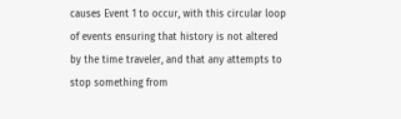causes Event 1 to occur, with this circular loop of events ensuring that history is not altered by the time traveler, and that any attempts to stop something from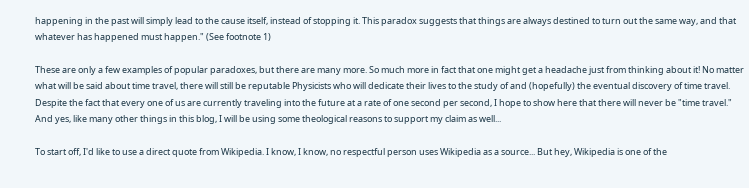happening in the past will simply lead to the cause itself, instead of stopping it. This paradox suggests that things are always destined to turn out the same way, and that whatever has happened must happen." (See footnote 1)

These are only a few examples of popular paradoxes, but there are many more. So much more in fact that one might get a headache just from thinking about it! No matter what will be said about time travel, there will still be reputable Physicists who will dedicate their lives to the study of and (hopefully) the eventual discovery of time travel. Despite the fact that every one of us are currently traveling into the future at a rate of one second per second, I hope to show here that there will never be "time travel." And yes, like many other things in this blog, I will be using some theological reasons to support my claim as well...

To start off, I'd like to use a direct quote from Wikipedia. I know, I know, no respectful person uses Wikipedia as a source... But hey, Wikipedia is one of the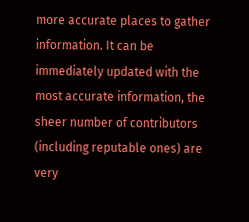more accurate places to gather information. It can be immediately updated with the most accurate information, the sheer number of contributors (including reputable ones) are very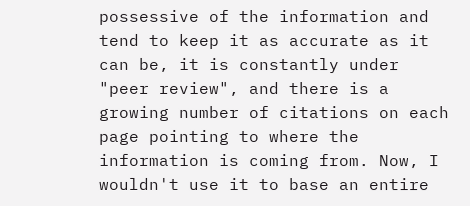possessive of the information and tend to keep it as accurate as it can be, it is constantly under "peer review", and there is a growing number of citations on each page pointing to where the information is coming from. Now, I wouldn't use it to base an entire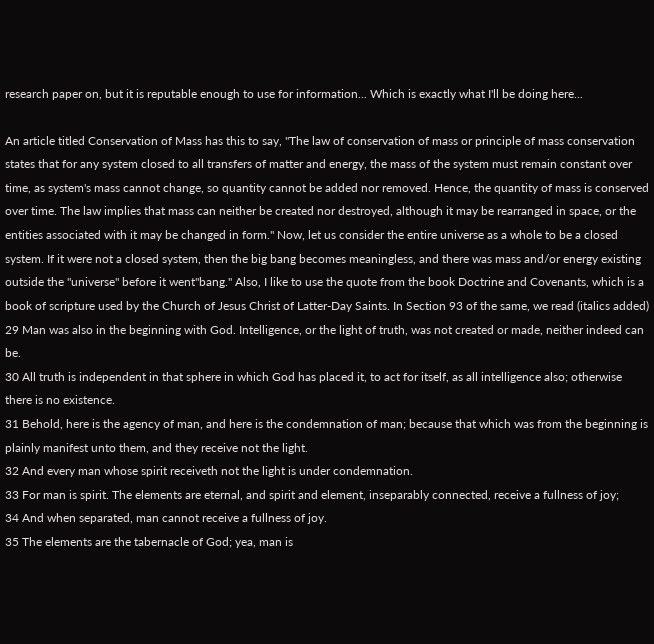research paper on, but it is reputable enough to use for information... Which is exactly what I'll be doing here...

An article titled Conservation of Mass has this to say, "The law of conservation of mass or principle of mass conservation states that for any system closed to all transfers of matter and energy, the mass of the system must remain constant over time, as system's mass cannot change, so quantity cannot be added nor removed. Hence, the quantity of mass is conserved over time. The law implies that mass can neither be created nor destroyed, although it may be rearranged in space, or the entities associated with it may be changed in form." Now, let us consider the entire universe as a whole to be a closed system. If it were not a closed system, then the big bang becomes meaningless, and there was mass and/or energy existing outside the "universe" before it went"bang." Also, I like to use the quote from the book Doctrine and Covenants, which is a book of scripture used by the Church of Jesus Christ of Latter-Day Saints. In Section 93 of the same, we read (italics added)
29 Man was also in the beginning with God. Intelligence, or the light of truth, was not created or made, neither indeed can be.
30 All truth is independent in that sphere in which God has placed it, to act for itself, as all intelligence also; otherwise there is no existence.
31 Behold, here is the agency of man, and here is the condemnation of man; because that which was from the beginning is plainly manifest unto them, and they receive not the light.
32 And every man whose spirit receiveth not the light is under condemnation.
33 For man is spirit. The elements are eternal, and spirit and element, inseparably connected, receive a fullness of joy;
34 And when separated, man cannot receive a fullness of joy.
35 The elements are the tabernacle of God; yea, man is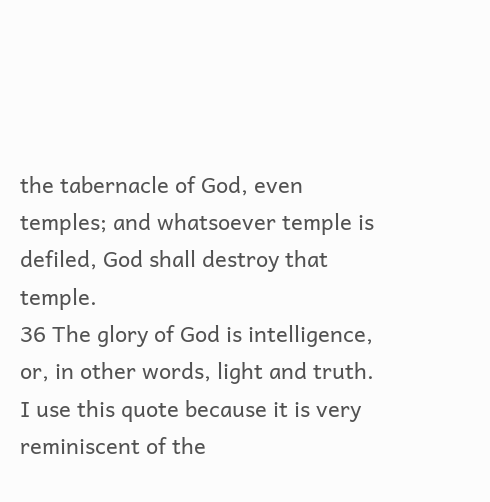the tabernacle of God, even temples; and whatsoever temple is defiled, God shall destroy that temple.
36 The glory of God is intelligence, or, in other words, light and truth.
I use this quote because it is very reminiscent of the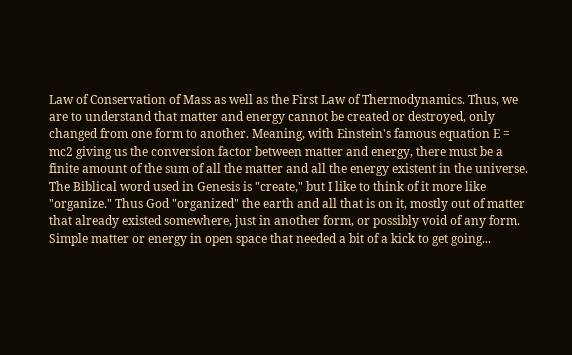Law of Conservation of Mass as well as the First Law of Thermodynamics. Thus, we are to understand that matter and energy cannot be created or destroyed, only changed from one form to another. Meaning, with Einstein's famous equation E = mc2 giving us the conversion factor between matter and energy, there must be a finite amount of the sum of all the matter and all the energy existent in the universe. The Biblical word used in Genesis is "create," but I like to think of it more like "organize." Thus God "organized" the earth and all that is on it, mostly out of matter that already existed somewhere, just in another form, or possibly void of any form. Simple matter or energy in open space that needed a bit of a kick to get going...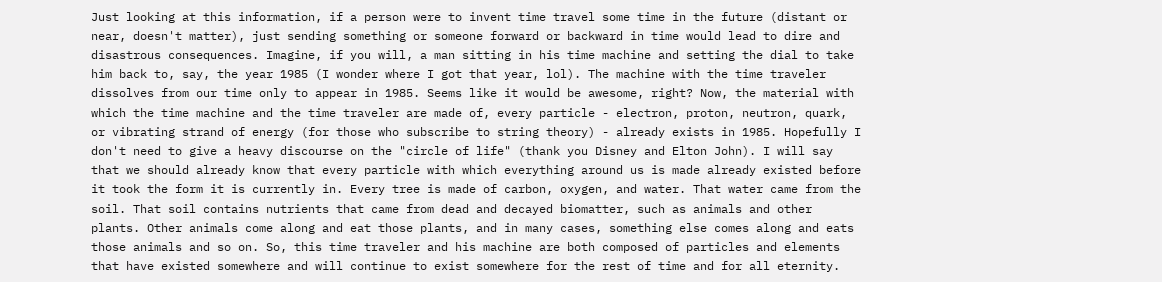Just looking at this information, if a person were to invent time travel some time in the future (distant or near, doesn't matter), just sending something or someone forward or backward in time would lead to dire and disastrous consequences. Imagine, if you will, a man sitting in his time machine and setting the dial to take him back to, say, the year 1985 (I wonder where I got that year, lol). The machine with the time traveler dissolves from our time only to appear in 1985. Seems like it would be awesome, right? Now, the material with which the time machine and the time traveler are made of, every particle - electron, proton, neutron, quark, or vibrating strand of energy (for those who subscribe to string theory) - already exists in 1985. Hopefully I don't need to give a heavy discourse on the "circle of life" (thank you Disney and Elton John). I will say that we should already know that every particle with which everything around us is made already existed before it took the form it is currently in. Every tree is made of carbon, oxygen, and water. That water came from the soil. That soil contains nutrients that came from dead and decayed biomatter, such as animals and other plants. Other animals come along and eat those plants, and in many cases, something else comes along and eats those animals and so on. So, this time traveler and his machine are both composed of particles and elements that have existed somewhere and will continue to exist somewhere for the rest of time and for all eternity.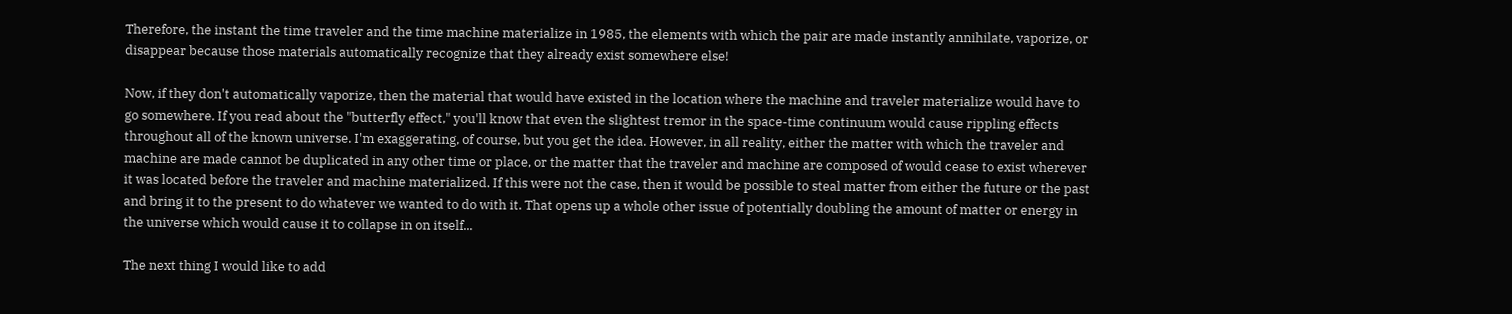Therefore, the instant the time traveler and the time machine materialize in 1985, the elements with which the pair are made instantly annihilate, vaporize, or disappear because those materials automatically recognize that they already exist somewhere else!

Now, if they don't automatically vaporize, then the material that would have existed in the location where the machine and traveler materialize would have to go somewhere. If you read about the "butterfly effect," you'll know that even the slightest tremor in the space-time continuum would cause rippling effects throughout all of the known universe. I'm exaggerating, of course, but you get the idea. However, in all reality, either the matter with which the traveler and machine are made cannot be duplicated in any other time or place, or the matter that the traveler and machine are composed of would cease to exist wherever it was located before the traveler and machine materialized. If this were not the case, then it would be possible to steal matter from either the future or the past and bring it to the present to do whatever we wanted to do with it. That opens up a whole other issue of potentially doubling the amount of matter or energy in the universe which would cause it to collapse in on itself...

The next thing I would like to add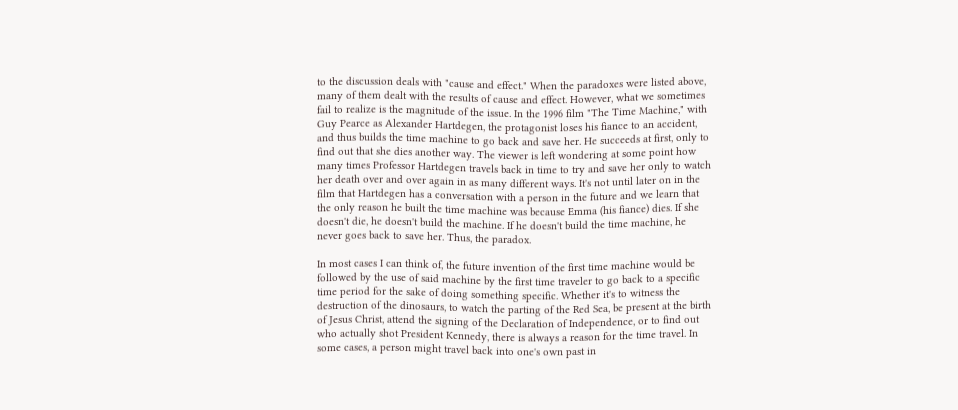to the discussion deals with "cause and effect." When the paradoxes were listed above, many of them dealt with the results of cause and effect. However, what we sometimes fail to realize is the magnitude of the issue. In the 1996 film "The Time Machine," with Guy Pearce as Alexander Hartdegen, the protagonist loses his fiance to an accident, and thus builds the time machine to go back and save her. He succeeds at first, only to find out that she dies another way. The viewer is left wondering at some point how many times Professor Hartdegen travels back in time to try and save her only to watch her death over and over again in as many different ways. It's not until later on in the film that Hartdegen has a conversation with a person in the future and we learn that the only reason he built the time machine was because Emma (his fiance) dies. If she doesn't die, he doesn't build the machine. If he doesn't build the time machine, he never goes back to save her. Thus, the paradox.

In most cases I can think of, the future invention of the first time machine would be followed by the use of said machine by the first time traveler to go back to a specific time period for the sake of doing something specific. Whether it's to witness the destruction of the dinosaurs, to watch the parting of the Red Sea, be present at the birth of Jesus Christ, attend the signing of the Declaration of Independence, or to find out who actually shot President Kennedy, there is always a reason for the time travel. In some cases, a person might travel back into one's own past in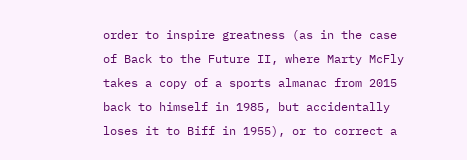order to inspire greatness (as in the case of Back to the Future II, where Marty McFly takes a copy of a sports almanac from 2015 back to himself in 1985, but accidentally loses it to Biff in 1955), or to correct a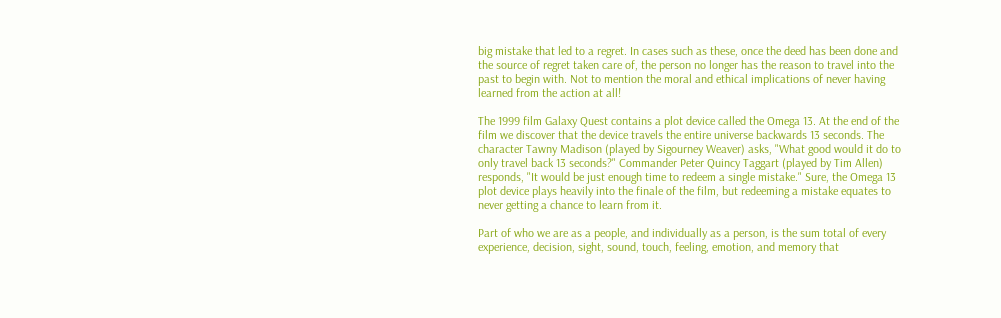big mistake that led to a regret. In cases such as these, once the deed has been done and the source of regret taken care of, the person no longer has the reason to travel into the past to begin with. Not to mention the moral and ethical implications of never having learned from the action at all!

The 1999 film Galaxy Quest contains a plot device called the Omega 13. At the end of the film we discover that the device travels the entire universe backwards 13 seconds. The character Tawny Madison (played by Sigourney Weaver) asks, "What good would it do to only travel back 13 seconds?" Commander Peter Quincy Taggart (played by Tim Allen) responds, "It would be just enough time to redeem a single mistake." Sure, the Omega 13 plot device plays heavily into the finale of the film, but redeeming a mistake equates to never getting a chance to learn from it.

Part of who we are as a people, and individually as a person, is the sum total of every experience, decision, sight, sound, touch, feeling, emotion, and memory that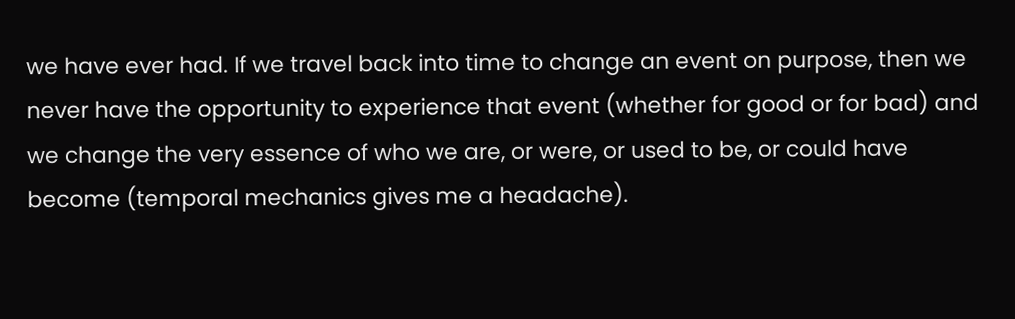we have ever had. If we travel back into time to change an event on purpose, then we never have the opportunity to experience that event (whether for good or for bad) and we change the very essence of who we are, or were, or used to be, or could have become (temporal mechanics gives me a headache).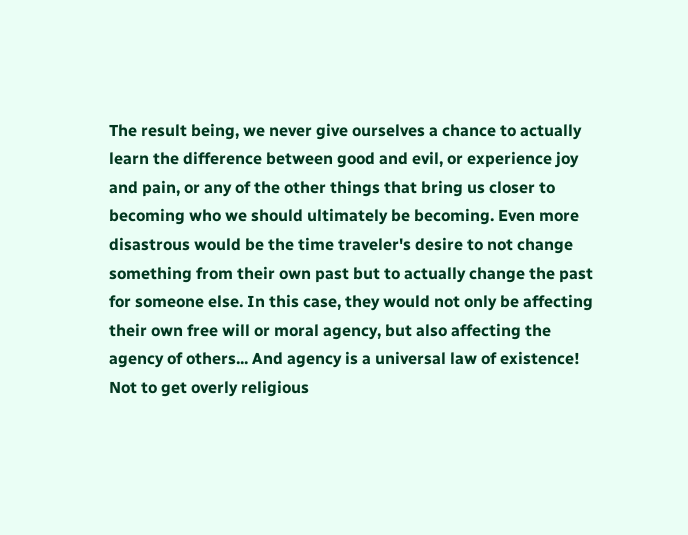The result being, we never give ourselves a chance to actually learn the difference between good and evil, or experience joy and pain, or any of the other things that bring us closer to becoming who we should ultimately be becoming. Even more disastrous would be the time traveler's desire to not change something from their own past but to actually change the past for someone else. In this case, they would not only be affecting their own free will or moral agency, but also affecting the agency of others... And agency is a universal law of existence! Not to get overly religious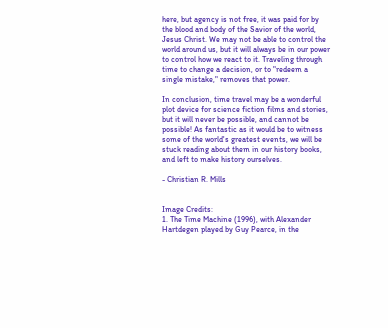here, but agency is not free, it was paid for by the blood and body of the Savior of the world, Jesus Christ. We may not be able to control the world around us, but it will always be in our power to control how we react to it. Traveling through time to change a decision, or to "redeem a single mistake," removes that power.

In conclusion, time travel may be a wonderful plot device for science fiction films and stories, but it will never be possible, and cannot be possible! As fantastic as it would be to witness some of the world's greatest events, we will be stuck reading about them in our history books, and left to make history ourselves.

- Christian R. Mills


Image Credits:
1. The Time Machine (1996), with Alexander Hartdegen played by Guy Pearce, in the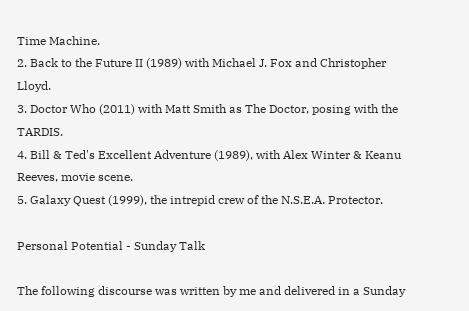Time Machine.
2. Back to the Future II (1989) with Michael J. Fox and Christopher Lloyd.
3. Doctor Who (2011) with Matt Smith as The Doctor, posing with the TARDIS.
4. Bill & Ted's Excellent Adventure (1989), with Alex Winter & Keanu Reeves, movie scene.
5. Galaxy Quest (1999), the intrepid crew of the N.S.E.A. Protector.

Personal Potential - Sunday Talk

The following discourse was written by me and delivered in a Sunday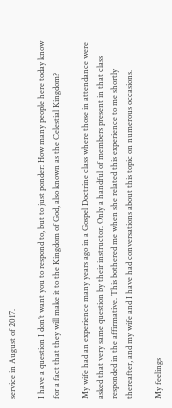service in August of 2017.

I have a question I don’t want you to respond to, but to just ponder: How many people here today know for a fact that they will make it to the Kingdom of God, also known as the Celestial Kingdom?

My wife had an experience many years ago in a Gospel Doctrine class where those in attendance were asked that very same question by their instructor. Only a handful of members present in that class responded in the affirmative. This bothered me when she related this experience to me shortly thereafter, and my wife and I have had conversations about this topic on numerous occasions.

My feelings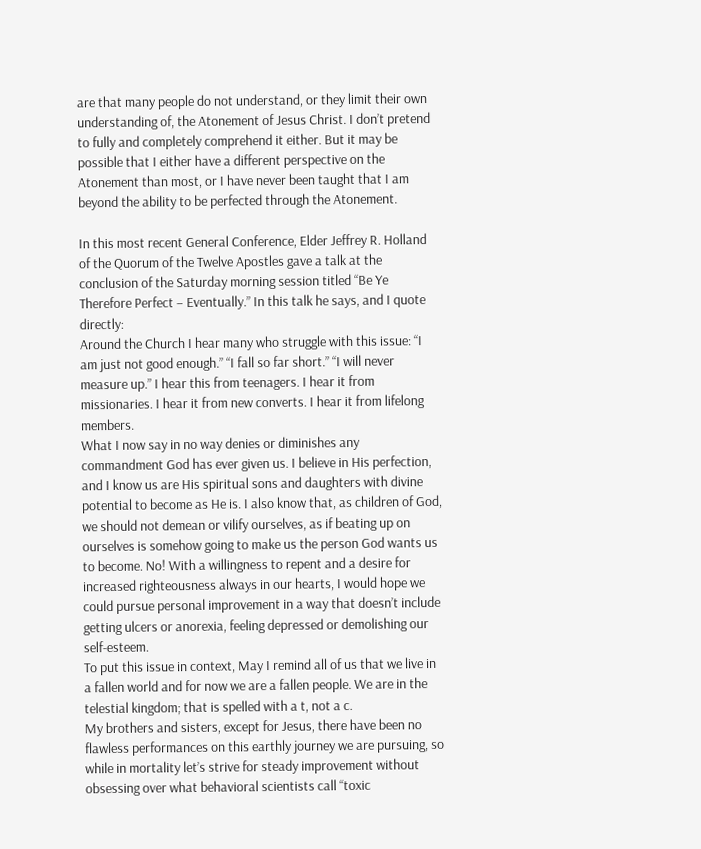are that many people do not understand, or they limit their own understanding of, the Atonement of Jesus Christ. I don’t pretend to fully and completely comprehend it either. But it may be possible that I either have a different perspective on the Atonement than most, or I have never been taught that I am beyond the ability to be perfected through the Atonement.

In this most recent General Conference, Elder Jeffrey R. Holland of the Quorum of the Twelve Apostles gave a talk at the conclusion of the Saturday morning session titled “Be Ye Therefore Perfect – Eventually.” In this talk he says, and I quote directly:
Around the Church I hear many who struggle with this issue: “I am just not good enough.” “I fall so far short.” “I will never measure up.” I hear this from teenagers. I hear it from missionaries. I hear it from new converts. I hear it from lifelong members.
What I now say in no way denies or diminishes any commandment God has ever given us. I believe in His perfection, and I know us are His spiritual sons and daughters with divine potential to become as He is. I also know that, as children of God, we should not demean or vilify ourselves, as if beating up on ourselves is somehow going to make us the person God wants us to become. No! With a willingness to repent and a desire for increased righteousness always in our hearts, I would hope we could pursue personal improvement in a way that doesn’t include getting ulcers or anorexia, feeling depressed or demolishing our self-esteem.
To put this issue in context, May I remind all of us that we live in a fallen world and for now we are a fallen people. We are in the telestial kingdom; that is spelled with a t, not a c.
My brothers and sisters, except for Jesus, there have been no flawless performances on this earthly journey we are pursuing, so while in mortality let’s strive for steady improvement without obsessing over what behavioral scientists call “toxic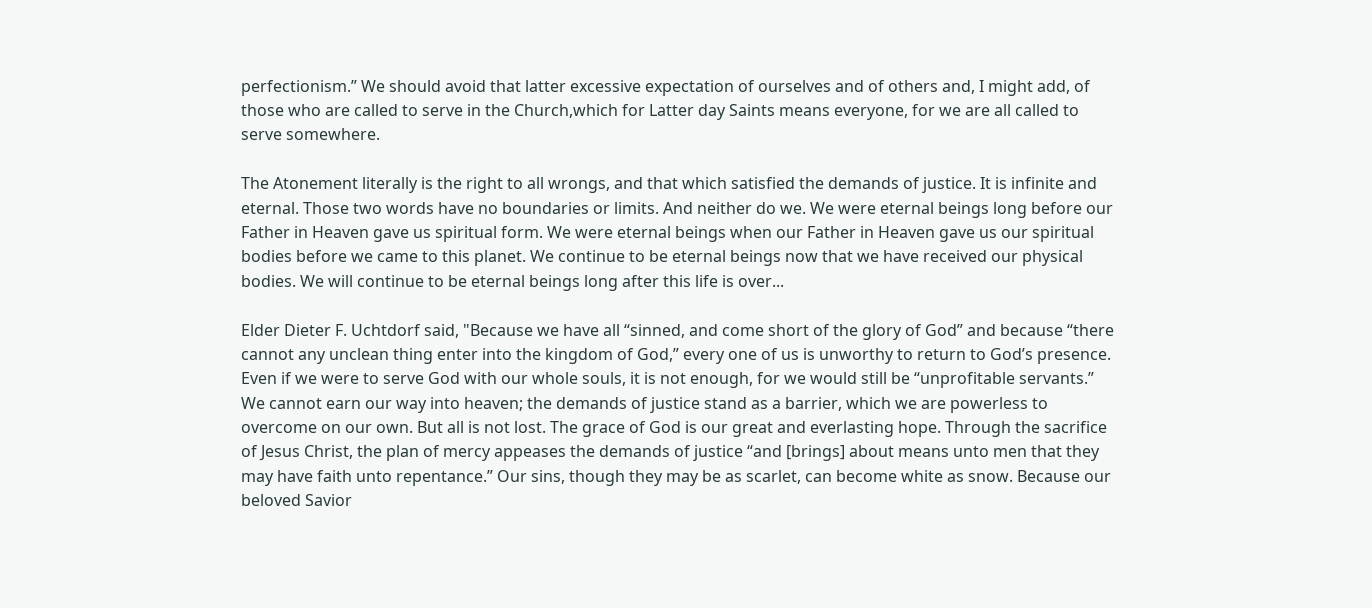perfectionism.” We should avoid that latter excessive expectation of ourselves and of others and, I might add, of those who are called to serve in the Church,which for Latter day Saints means everyone, for we are all called to serve somewhere.

The Atonement literally is the right to all wrongs, and that which satisfied the demands of justice. It is infinite and eternal. Those two words have no boundaries or limits. And neither do we. We were eternal beings long before our Father in Heaven gave us spiritual form. We were eternal beings when our Father in Heaven gave us our spiritual bodies before we came to this planet. We continue to be eternal beings now that we have received our physical bodies. We will continue to be eternal beings long after this life is over...

Elder Dieter F. Uchtdorf said, "Because we have all “sinned, and come short of the glory of God” and because “there cannot any unclean thing enter into the kingdom of God,” every one of us is unworthy to return to God’s presence. Even if we were to serve God with our whole souls, it is not enough, for we would still be “unprofitable servants.” We cannot earn our way into heaven; the demands of justice stand as a barrier, which we are powerless to overcome on our own. But all is not lost. The grace of God is our great and everlasting hope. Through the sacrifice of Jesus Christ, the plan of mercy appeases the demands of justice “and [brings] about means unto men that they may have faith unto repentance.” Our sins, though they may be as scarlet, can become white as snow. Because our beloved Savior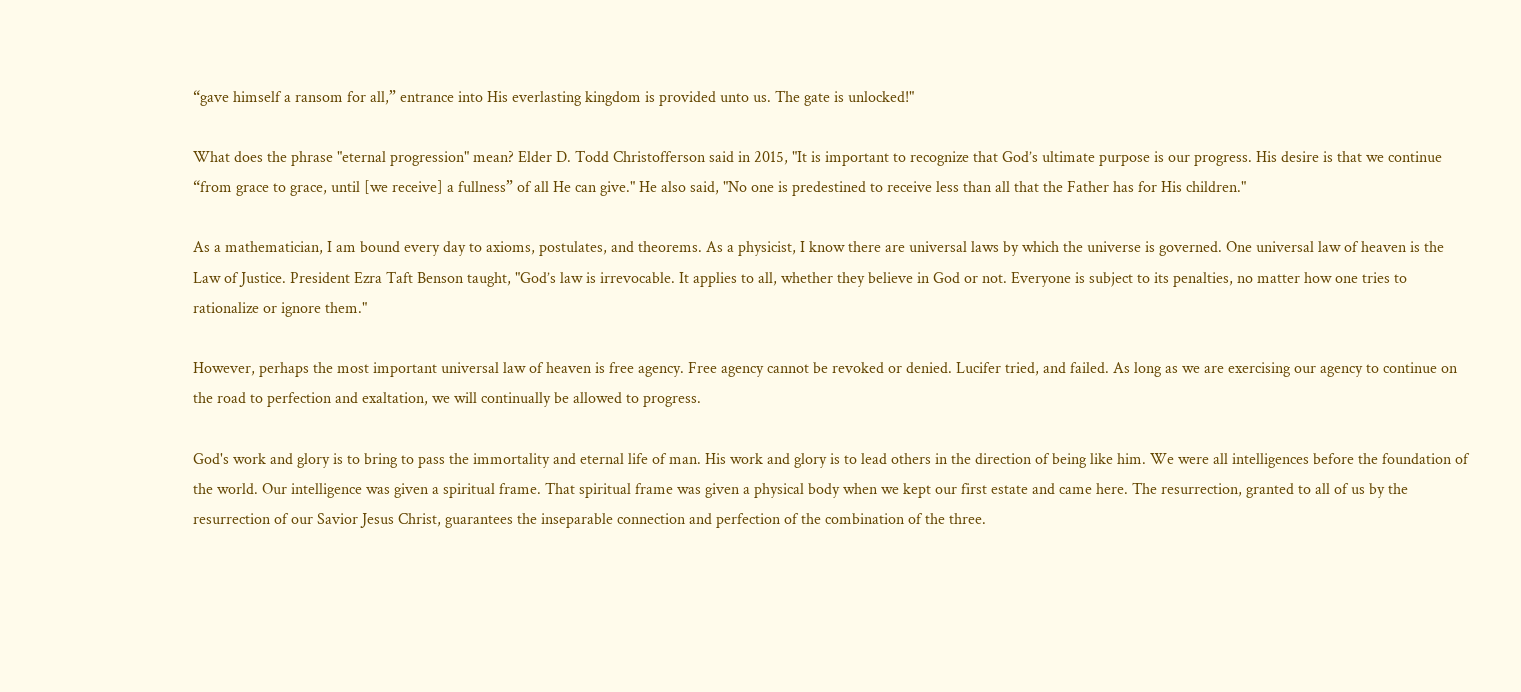“gave himself a ransom for all,” entrance into His everlasting kingdom is provided unto us. The gate is unlocked!"

What does the phrase "eternal progression" mean? Elder D. Todd Christofferson said in 2015, "It is important to recognize that God’s ultimate purpose is our progress. His desire is that we continue “from grace to grace, until [we receive] a fullness” of all He can give." He also said, "No one is predestined to receive less than all that the Father has for His children."

As a mathematician, I am bound every day to axioms, postulates, and theorems. As a physicist, I know there are universal laws by which the universe is governed. One universal law of heaven is the Law of Justice. President Ezra Taft Benson taught, "God’s law is irrevocable. It applies to all, whether they believe in God or not. Everyone is subject to its penalties, no matter how one tries to rationalize or ignore them."

However, perhaps the most important universal law of heaven is free agency. Free agency cannot be revoked or denied. Lucifer tried, and failed. As long as we are exercising our agency to continue on the road to perfection and exaltation, we will continually be allowed to progress.

God's work and glory is to bring to pass the immortality and eternal life of man. His work and glory is to lead others in the direction of being like him. We were all intelligences before the foundation of the world. Our intelligence was given a spiritual frame. That spiritual frame was given a physical body when we kept our first estate and came here. The resurrection, granted to all of us by the resurrection of our Savior Jesus Christ, guarantees the inseparable connection and perfection of the combination of the three.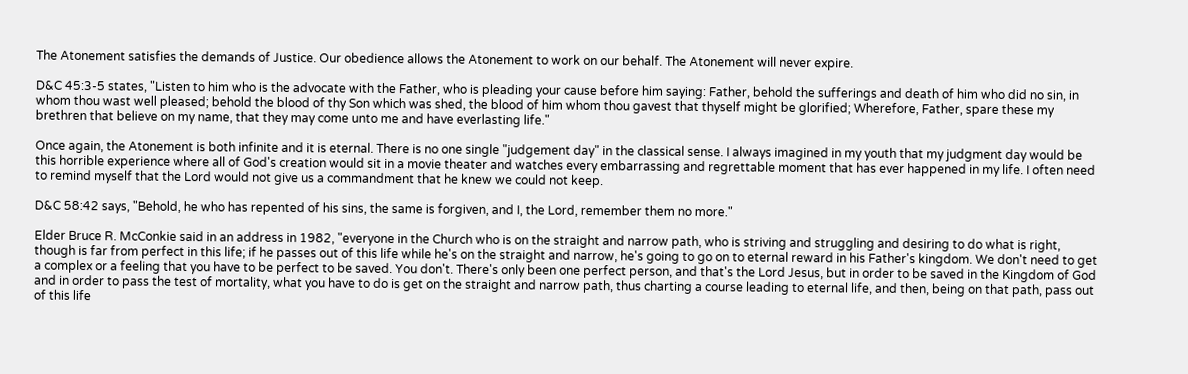The Atonement satisfies the demands of Justice. Our obedience allows the Atonement to work on our behalf. The Atonement will never expire.

D&C 45:3-5 states, "Listen to him who is the advocate with the Father, who is pleading your cause before him saying: Father, behold the sufferings and death of him who did no sin, in whom thou wast well pleased; behold the blood of thy Son which was shed, the blood of him whom thou gavest that thyself might be glorified; Wherefore, Father, spare these my brethren that believe on my name, that they may come unto me and have everlasting life."

Once again, the Atonement is both infinite and it is eternal. There is no one single "judgement day" in the classical sense. I always imagined in my youth that my judgment day would be this horrible experience where all of God's creation would sit in a movie theater and watches every embarrassing and regrettable moment that has ever happened in my life. I often need to remind myself that the Lord would not give us a commandment that he knew we could not keep.

D&C 58:42 says, "Behold, he who has repented of his sins, the same is forgiven, and I, the Lord, remember them no more."

Elder Bruce R. McConkie said in an address in 1982, "everyone in the Church who is on the straight and narrow path, who is striving and struggling and desiring to do what is right, though is far from perfect in this life; if he passes out of this life while he's on the straight and narrow, he's going to go on to eternal reward in his Father's kingdom. We don't need to get a complex or a feeling that you have to be perfect to be saved. You don't. There's only been one perfect person, and that's the Lord Jesus, but in order to be saved in the Kingdom of God and in order to pass the test of mortality, what you have to do is get on the straight and narrow path, thus charting a course leading to eternal life, and then, being on that path, pass out of this life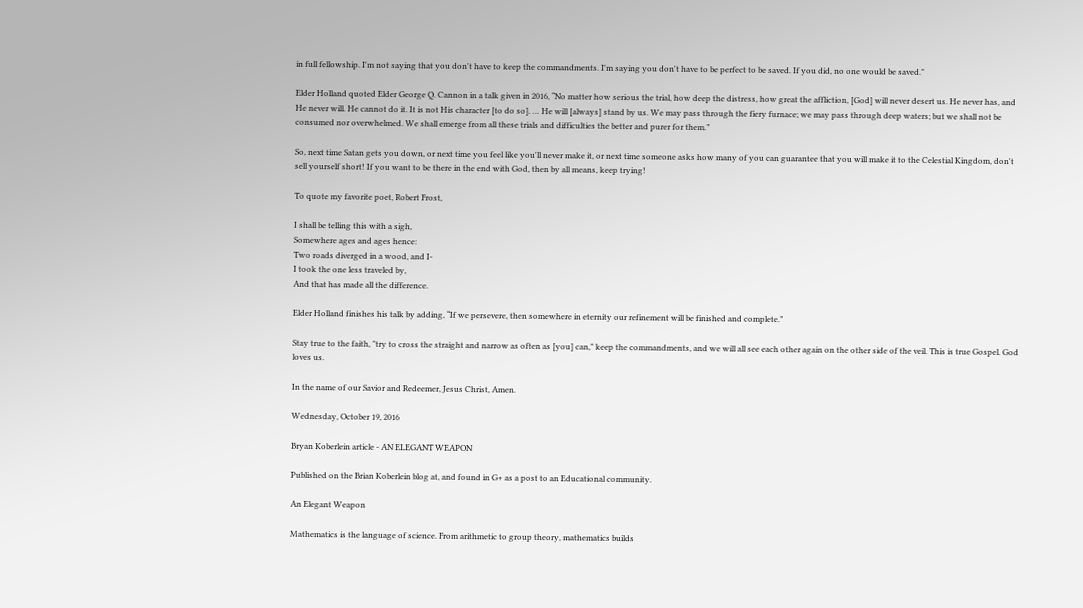in full fellowship. I'm not saying that you don't have to keep the commandments. I'm saying you don't have to be perfect to be saved. If you did, no one would be saved."

Elder Holland quoted Elder George Q. Cannon in a talk given in 2016, “No matter how serious the trial, how deep the distress, how great the affliction, [God] will never desert us. He never has, and He never will. He cannot do it. It is not His character [to do so]. … He will [always] stand by us. We may pass through the fiery furnace; we may pass through deep waters; but we shall not be consumed nor overwhelmed. We shall emerge from all these trials and difficulties the better and purer for them.”

So, next time Satan gets you down, or next time you feel like you'll never make it, or next time someone asks how many of you can guarantee that you will make it to the Celestial Kingdom, don't sell yourself short! If you want to be there in the end with God, then by all means, keep trying!

To quote my favorite poet, Robert Frost,

I shall be telling this with a sigh,
Somewhere ages and ages hence:
Two roads diverged in a wood, and I-
I took the one less traveled by,
And that has made all the difference.

Elder Holland finishes his talk by adding, “If we persevere, then somewhere in eternity our refinement will be finished and complete.”

Stay true to the faith, "try to cross the straight and narrow as often as [you] can," keep the commandments, and we will all see each other again on the other side of the veil. This is true Gospel. God loves us.

In the name of our Savior and Redeemer, Jesus Christ, Amen.

Wednesday, October 19, 2016

Bryan Koberlein article - AN ELEGANT WEAPON

Published on the Brian Koberlein blog at, and found in G+ as a post to an Educational community.

An Elegant Weapon

Mathematics is the language of science. From arithmetic to group theory, mathematics builds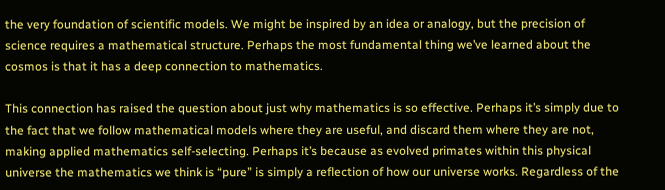the very foundation of scientific models. We might be inspired by an idea or analogy, but the precision of science requires a mathematical structure. Perhaps the most fundamental thing we’ve learned about the cosmos is that it has a deep connection to mathematics.

This connection has raised the question about just why mathematics is so effective. Perhaps it’s simply due to the fact that we follow mathematical models where they are useful, and discard them where they are not, making applied mathematics self-selecting. Perhaps it’s because as evolved primates within this physical universe the mathematics we think is “pure” is simply a reflection of how our universe works. Regardless of the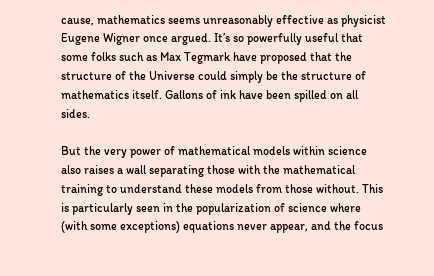cause, mathematics seems unreasonably effective as physicist Eugene Wigner once argued. It’s so powerfully useful that some folks such as Max Tegmark have proposed that the structure of the Universe could simply be the structure of mathematics itself. Gallons of ink have been spilled on all sides.

But the very power of mathematical models within science also raises a wall separating those with the mathematical training to understand these models from those without. This is particularly seen in the popularization of science where (with some exceptions) equations never appear, and the focus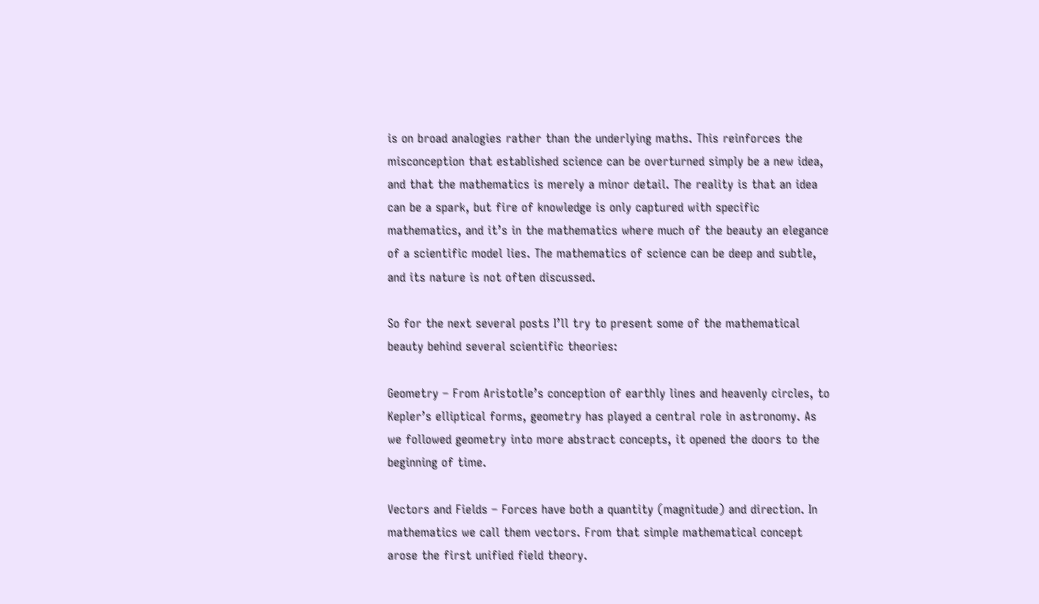is on broad analogies rather than the underlying maths. This reinforces the misconception that established science can be overturned simply be a new idea, and that the mathematics is merely a minor detail. The reality is that an idea can be a spark, but fire of knowledge is only captured with specific mathematics, and it’s in the mathematics where much of the beauty an elegance of a scientific model lies. The mathematics of science can be deep and subtle, and its nature is not often discussed.

So for the next several posts I’ll try to present some of the mathematical beauty behind several scientific theories:

Geometry – From Aristotle’s conception of earthly lines and heavenly circles, to Kepler’s elliptical forms, geometry has played a central role in astronomy. As we followed geometry into more abstract concepts, it opened the doors to the beginning of time.

Vectors and Fields – Forces have both a quantity (magnitude) and direction. In mathematics we call them vectors. From that simple mathematical concept arose the first unified field theory.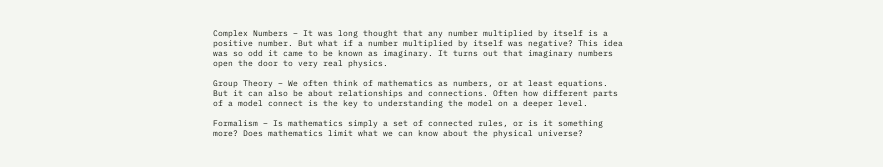Complex Numbers – It was long thought that any number multiplied by itself is a positive number. But what if a number multiplied by itself was negative? This idea was so odd it came to be known as imaginary. It turns out that imaginary numbers open the door to very real physics.

Group Theory – We often think of mathematics as numbers, or at least equations. But it can also be about relationships and connections. Often how different parts of a model connect is the key to understanding the model on a deeper level.

Formalism – Is mathematics simply a set of connected rules, or is it something more? Does mathematics limit what we can know about the physical universe?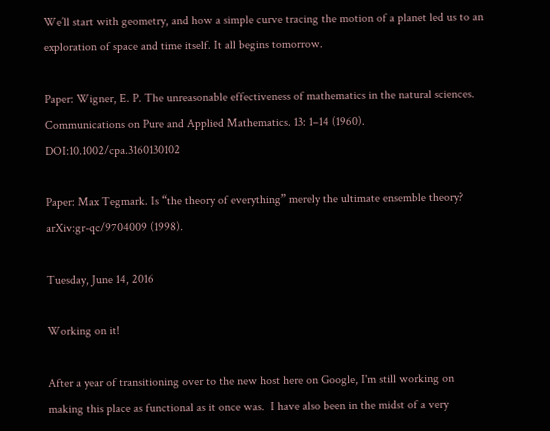We’ll start with geometry, and how a simple curve tracing the motion of a planet led us to an exploration of space and time itself. It all begins tomorrow.

Paper: Wigner, E. P. The unreasonable effectiveness of mathematics in the natural sciences. Communications on Pure and Applied Mathematics. 13: 1–14 (1960). DOI:10.1002/cpa.3160130102

Paper: Max Tegmark. Is “the theory of everything” merely the ultimate ensemble theory? arXiv:gr-qc/9704009 (1998).

Tuesday, June 14, 2016

Working on it!

After a year of transitioning over to the new host here on Google, I'm still working on making this place as functional as it once was.  I have also been in the midst of a very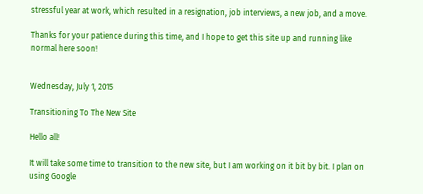stressful year at work, which resulted in a resignation, job interviews, a new job, and a move.

Thanks for your patience during this time, and I hope to get this site up and running like normal here soon!


Wednesday, July 1, 2015

Transitioning To The New Site

Hello all!

It will take some time to transition to the new site, but I am working on it bit by bit. I plan on using Google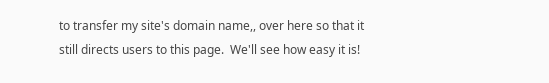to transfer my site's domain name,, over here so that it still directs users to this page.  We'll see how easy it is!